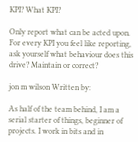KPI? What KPI?

Only report what can be acted upon. For every KPI you feel like reporting, ask yourself what behaviour does this drive? Maintain or correct?

jon m wilson Written by:

As half of the team behind, I am a serial starter of things, beginner of projects. I work in bits and in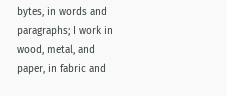bytes, in words and paragraphs; I work in wood, metal, and paper, in fabric and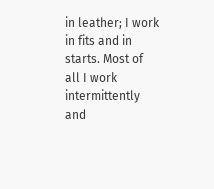in leather; I work in fits and in starts. Most of all I work intermittently and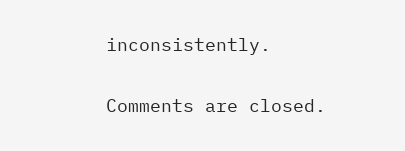inconsistently.

Comments are closed.